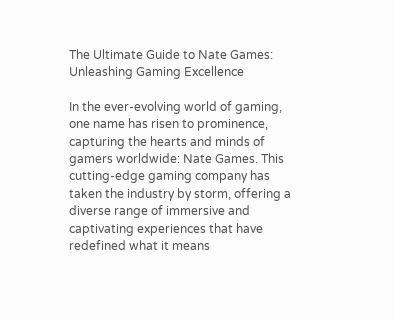The Ultimate Guide to Nate Games: Unleashing Gaming Excellence

In the ever-evolving world of gaming, one name has risen to prominence, capturing the hearts and minds of gamers worldwide: Nate Games. This cutting-edge gaming company has taken the industry by storm, offering a diverse range of immersive and captivating experiences that have redefined what it means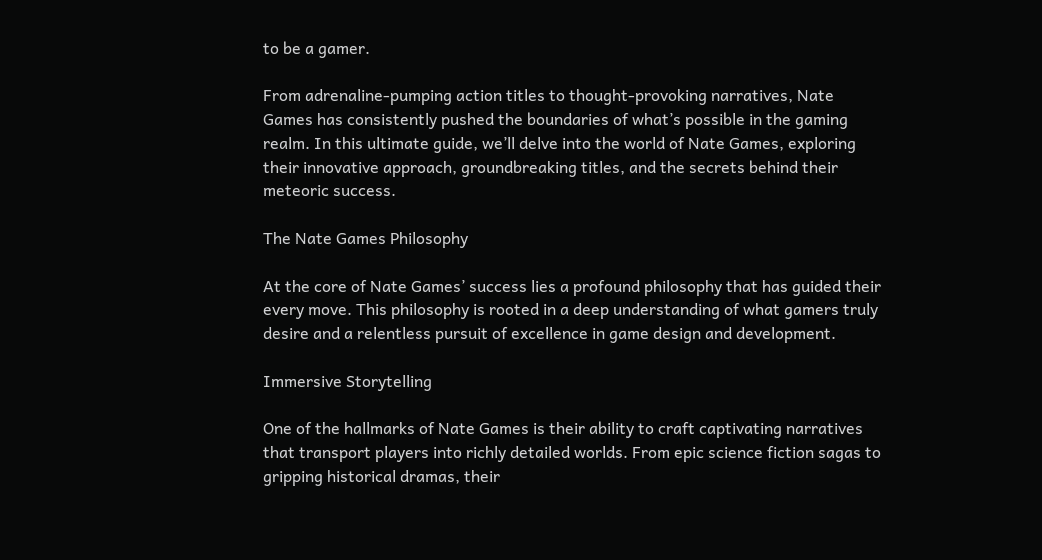to be a gamer.

From adrenaline-pumping action titles to thought-provoking narratives, Nate Games has consistently pushed the boundaries of what’s possible in the gaming realm. In this ultimate guide, we’ll delve into the world of Nate Games, exploring their innovative approach, groundbreaking titles, and the secrets behind their meteoric success.

The Nate Games Philosophy

At the core of Nate Games’ success lies a profound philosophy that has guided their every move. This philosophy is rooted in a deep understanding of what gamers truly desire and a relentless pursuit of excellence in game design and development.

Immersive Storytelling

One of the hallmarks of Nate Games is their ability to craft captivating narratives that transport players into richly detailed worlds. From epic science fiction sagas to gripping historical dramas, their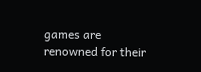games are renowned for their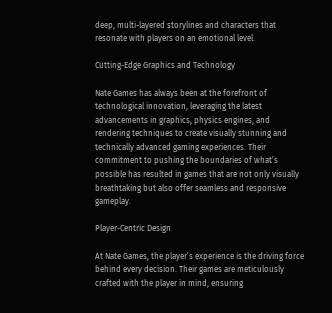deep, multi-layered storylines and characters that resonate with players on an emotional level.

Cutting-Edge Graphics and Technology

Nate Games has always been at the forefront of technological innovation, leveraging the latest advancements in graphics, physics engines, and rendering techniques to create visually stunning and technically advanced gaming experiences. Their commitment to pushing the boundaries of what’s possible has resulted in games that are not only visually breathtaking but also offer seamless and responsive gameplay.

Player-Centric Design

At Nate Games, the player’s experience is the driving force behind every decision. Their games are meticulously crafted with the player in mind, ensuring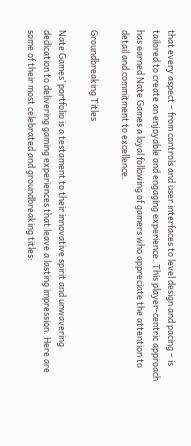that every aspect – from controls and user interfaces to level design and pacing – is tailored to create an enjoyable and engaging experience. This player-centric approach has earned Nate Games a loyal following of gamers who appreciate the attention to detail and commitment to excellence.

Groundbreaking Titles

Nate Games’ portfolio is a testament to their innovative spirit and unwavering dedication to delivering gaming experiences that leave a lasting impression. Here are some of their most celebrated and groundbreaking titles: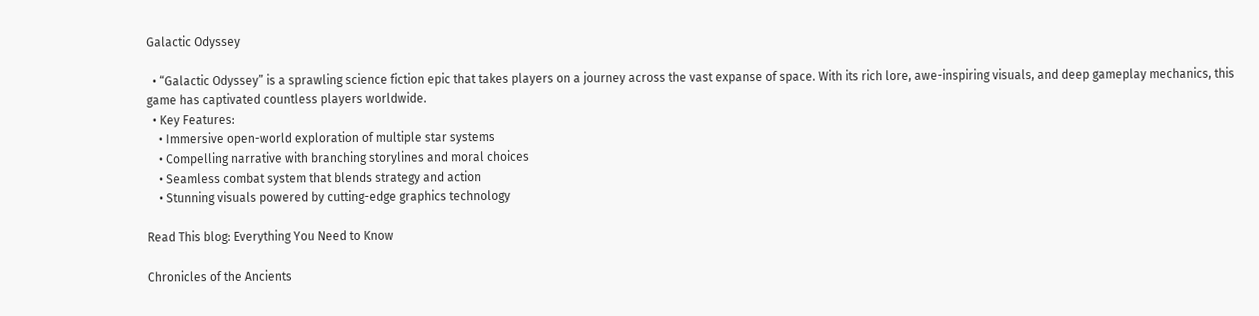Galactic Odyssey

  • “Galactic Odyssey” is a sprawling science fiction epic that takes players on a journey across the vast expanse of space. With its rich lore, awe-inspiring visuals, and deep gameplay mechanics, this game has captivated countless players worldwide.
  • Key Features:
    • Immersive open-world exploration of multiple star systems
    • Compelling narrative with branching storylines and moral choices
    • Seamless combat system that blends strategy and action
    • Stunning visuals powered by cutting-edge graphics technology

Read This blog: Everything You Need to Know

Chronicles of the Ancients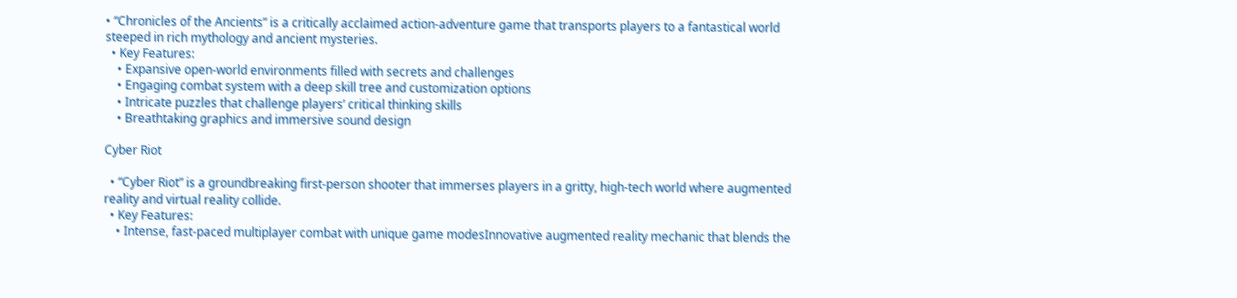• “Chronicles of the Ancients” is a critically acclaimed action-adventure game that transports players to a fantastical world steeped in rich mythology and ancient mysteries.
  • Key Features:
    • Expansive open-world environments filled with secrets and challenges
    • Engaging combat system with a deep skill tree and customization options
    • Intricate puzzles that challenge players’ critical thinking skills
    • Breathtaking graphics and immersive sound design

Cyber Riot

  • “Cyber Riot” is a groundbreaking first-person shooter that immerses players in a gritty, high-tech world where augmented reality and virtual reality collide.
  • Key Features:
    • Intense, fast-paced multiplayer combat with unique game modesInnovative augmented reality mechanic that blends the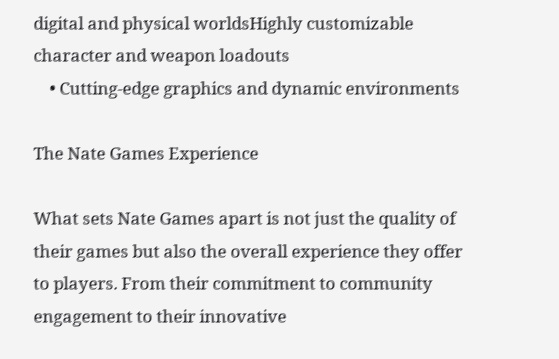digital and physical worldsHighly customizable character and weapon loadouts
    • Cutting-edge graphics and dynamic environments

The Nate Games Experience

What sets Nate Games apart is not just the quality of their games but also the overall experience they offer to players. From their commitment to community engagement to their innovative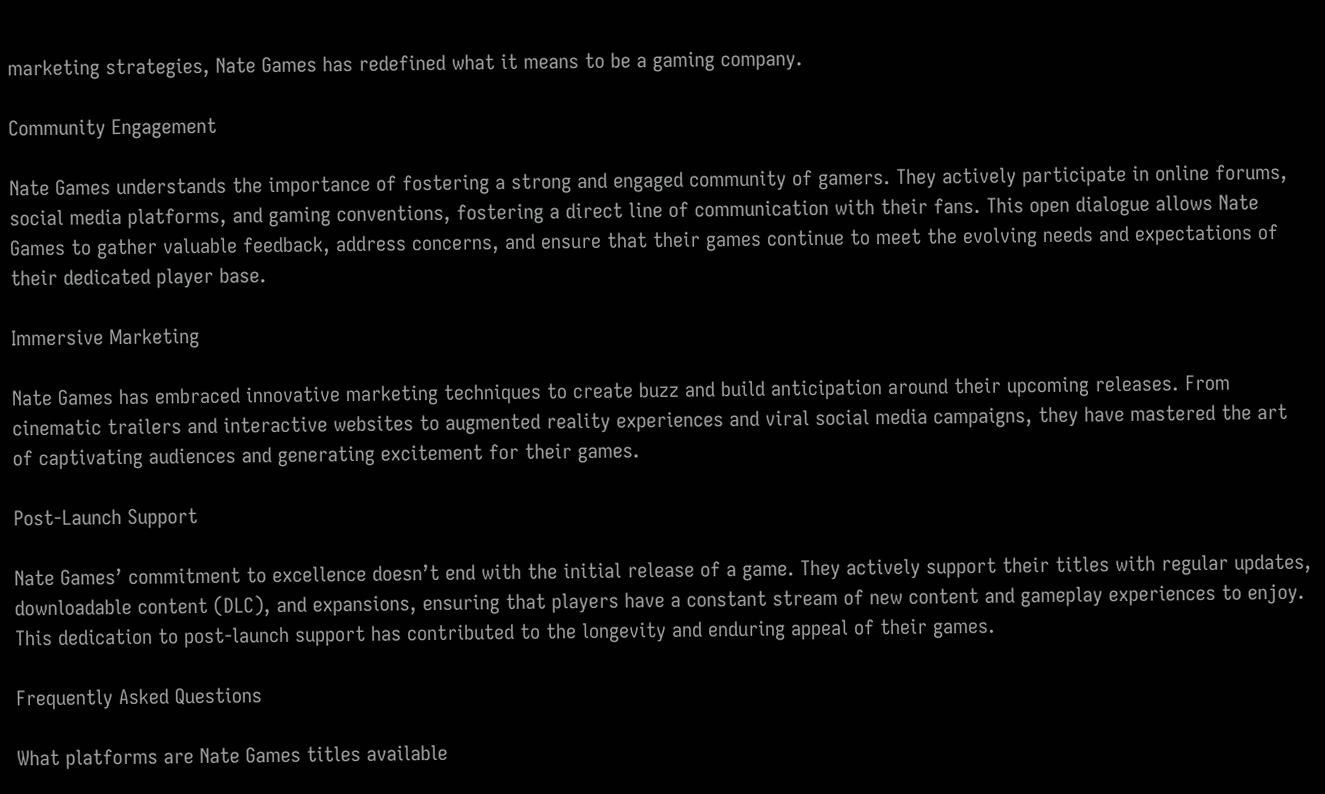marketing strategies, Nate Games has redefined what it means to be a gaming company.

Community Engagement

Nate Games understands the importance of fostering a strong and engaged community of gamers. They actively participate in online forums, social media platforms, and gaming conventions, fostering a direct line of communication with their fans. This open dialogue allows Nate Games to gather valuable feedback, address concerns, and ensure that their games continue to meet the evolving needs and expectations of their dedicated player base.

Immersive Marketing

Nate Games has embraced innovative marketing techniques to create buzz and build anticipation around their upcoming releases. From cinematic trailers and interactive websites to augmented reality experiences and viral social media campaigns, they have mastered the art of captivating audiences and generating excitement for their games.

Post-Launch Support

Nate Games’ commitment to excellence doesn’t end with the initial release of a game. They actively support their titles with regular updates, downloadable content (DLC), and expansions, ensuring that players have a constant stream of new content and gameplay experiences to enjoy. This dedication to post-launch support has contributed to the longevity and enduring appeal of their games.

Frequently Asked Questions

What platforms are Nate Games titles available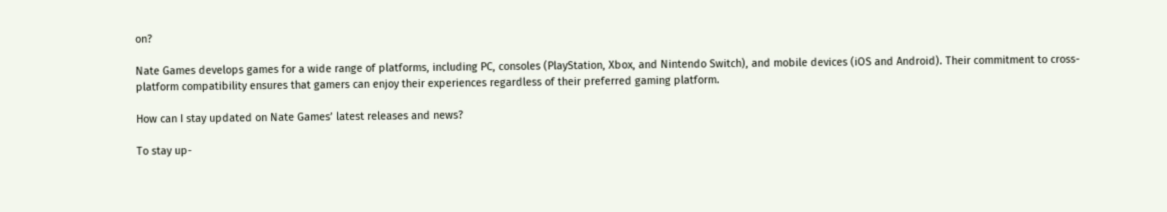on?

Nate Games develops games for a wide range of platforms, including PC, consoles (PlayStation, Xbox, and Nintendo Switch), and mobile devices (iOS and Android). Their commitment to cross-platform compatibility ensures that gamers can enjoy their experiences regardless of their preferred gaming platform.

How can I stay updated on Nate Games’ latest releases and news?

To stay up-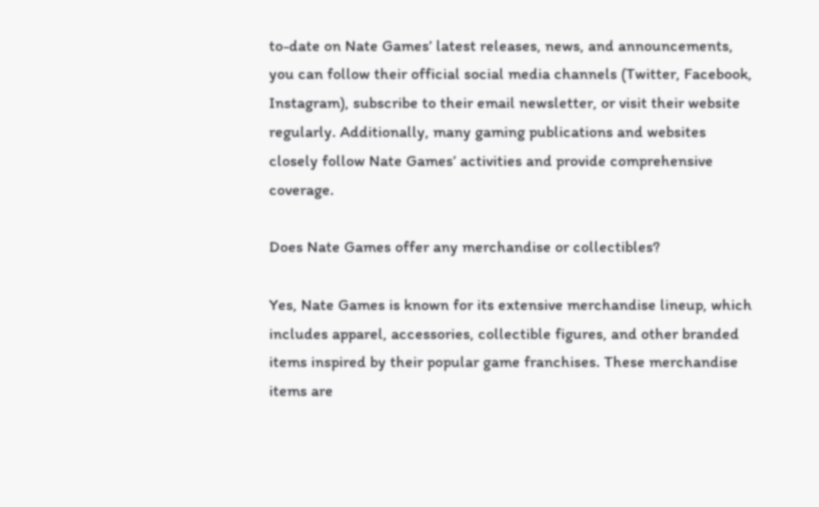to-date on Nate Games’ latest releases, news, and announcements, you can follow their official social media channels (Twitter, Facebook, Instagram), subscribe to their email newsletter, or visit their website regularly. Additionally, many gaming publications and websites closely follow Nate Games’ activities and provide comprehensive coverage.

Does Nate Games offer any merchandise or collectibles?

Yes, Nate Games is known for its extensive merchandise lineup, which includes apparel, accessories, collectible figures, and other branded items inspired by their popular game franchises. These merchandise items are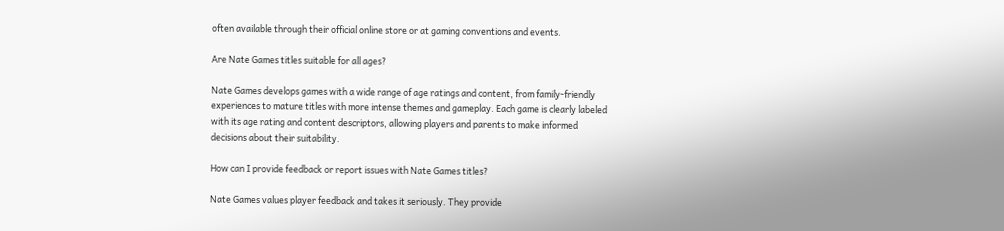often available through their official online store or at gaming conventions and events.

Are Nate Games titles suitable for all ages?

Nate Games develops games with a wide range of age ratings and content, from family-friendly experiences to mature titles with more intense themes and gameplay. Each game is clearly labeled with its age rating and content descriptors, allowing players and parents to make informed decisions about their suitability.

How can I provide feedback or report issues with Nate Games titles?

Nate Games values player feedback and takes it seriously. They provide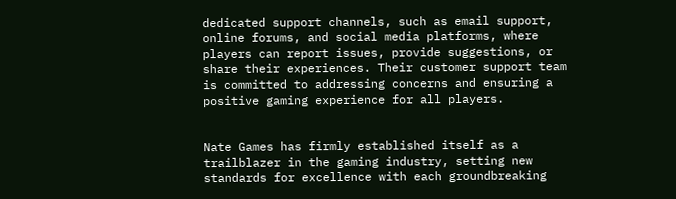dedicated support channels, such as email support, online forums, and social media platforms, where players can report issues, provide suggestions, or share their experiences. Their customer support team is committed to addressing concerns and ensuring a positive gaming experience for all players.


Nate Games has firmly established itself as a trailblazer in the gaming industry, setting new standards for excellence with each groundbreaking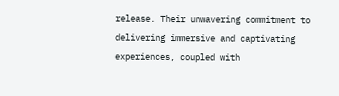release. Their unwavering commitment to delivering immersive and captivating experiences, coupled with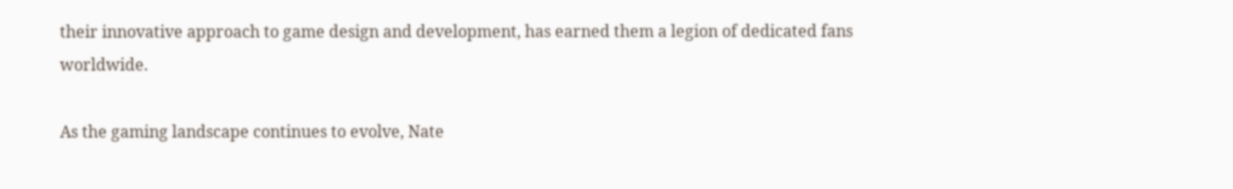their innovative approach to game design and development, has earned them a legion of dedicated fans worldwide.

As the gaming landscape continues to evolve, Nate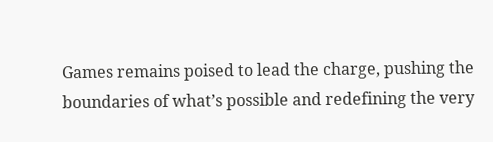Games remains poised to lead the charge, pushing the boundaries of what’s possible and redefining the very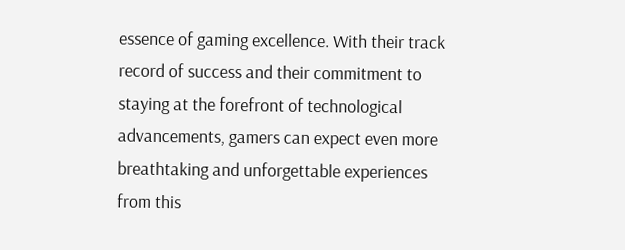essence of gaming excellence. With their track record of success and their commitment to staying at the forefront of technological advancements, gamers can expect even more breathtaking and unforgettable experiences from this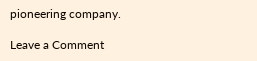pioneering company.

Leave a Comment